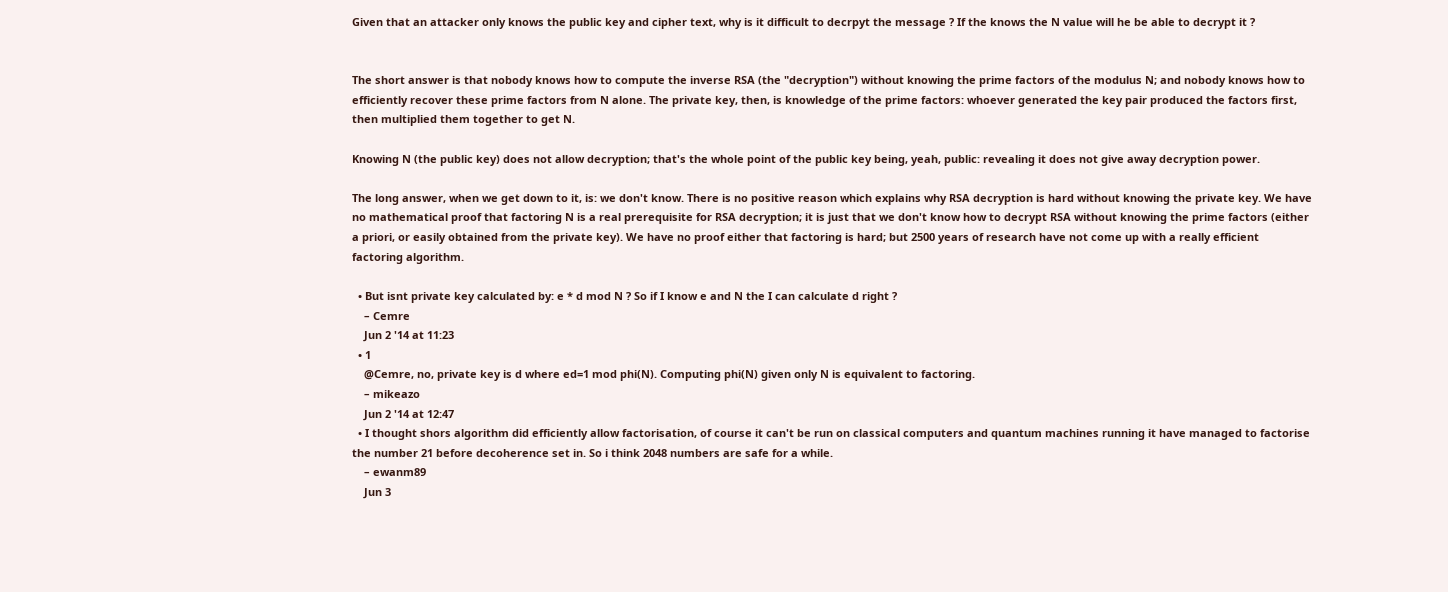Given that an attacker only knows the public key and cipher text, why is it difficult to decrpyt the message ? If the knows the N value will he be able to decrypt it ?


The short answer is that nobody knows how to compute the inverse RSA (the "decryption") without knowing the prime factors of the modulus N; and nobody knows how to efficiently recover these prime factors from N alone. The private key, then, is knowledge of the prime factors: whoever generated the key pair produced the factors first, then multiplied them together to get N.

Knowing N (the public key) does not allow decryption; that's the whole point of the public key being, yeah, public: revealing it does not give away decryption power.

The long answer, when we get down to it, is: we don't know. There is no positive reason which explains why RSA decryption is hard without knowing the private key. We have no mathematical proof that factoring N is a real prerequisite for RSA decryption; it is just that we don't know how to decrypt RSA without knowing the prime factors (either a priori, or easily obtained from the private key). We have no proof either that factoring is hard; but 2500 years of research have not come up with a really efficient factoring algorithm.

  • But isnt private key calculated by: e * d mod N ? So if I know e and N the I can calculate d right ?
    – Cemre
    Jun 2 '14 at 11:23
  • 1
    @Cemre, no, private key is d where ed=1 mod phi(N). Computing phi(N) given only N is equivalent to factoring.
    – mikeazo
    Jun 2 '14 at 12:47
  • I thought shors algorithm did efficiently allow factorisation, of course it can't be run on classical computers and quantum machines running it have managed to factorise the number 21 before decoherence set in. So i think 2048 numbers are safe for a while.
    – ewanm89
    Jun 3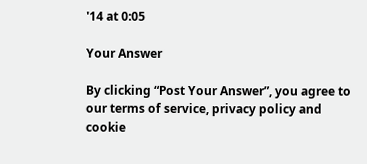'14 at 0:05

Your Answer

By clicking “Post Your Answer”, you agree to our terms of service, privacy policy and cookie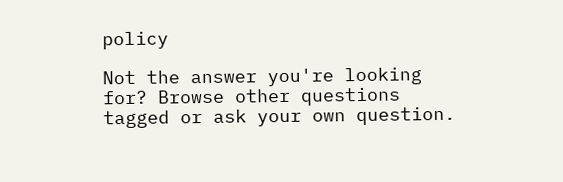policy

Not the answer you're looking for? Browse other questions tagged or ask your own question.